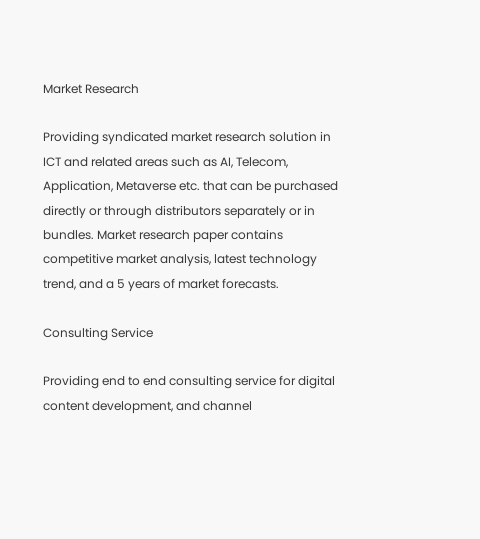Market Research

Providing syndicated market research solution in ICT and related areas such as AI, Telecom, Application, Metaverse etc. that can be purchased directly or through distributors separately or in bundles. Market research paper contains competitive market analysis, latest technology trend, and a 5 years of market forecasts.

Consulting Service

Providing end to end consulting service for digital content development, and channel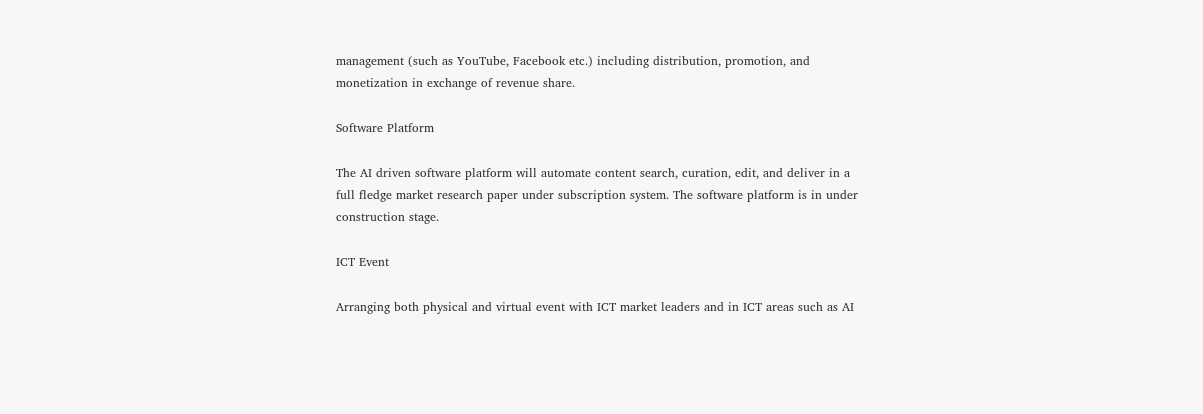management (such as YouTube, Facebook etc.) including distribution, promotion, and monetization in exchange of revenue share.

Software Platform

The AI driven software platform will automate content search, curation, edit, and deliver in a full fledge market research paper under subscription system. The software platform is in under construction stage.

ICT Event

Arranging both physical and virtual event with ICT market leaders and in ICT areas such as AI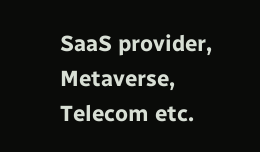SaaS provider, Metaverse, Telecom etc.